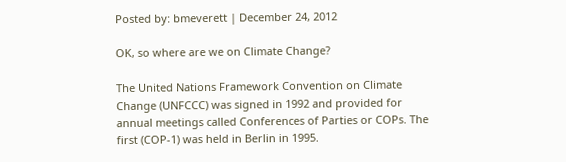Posted by: bmeverett | December 24, 2012

OK, so where are we on Climate Change?

The United Nations Framework Convention on Climate Change (UNFCCC) was signed in 1992 and provided for annual meetings called Conferences of Parties or COPs. The first (COP-1) was held in Berlin in 1995.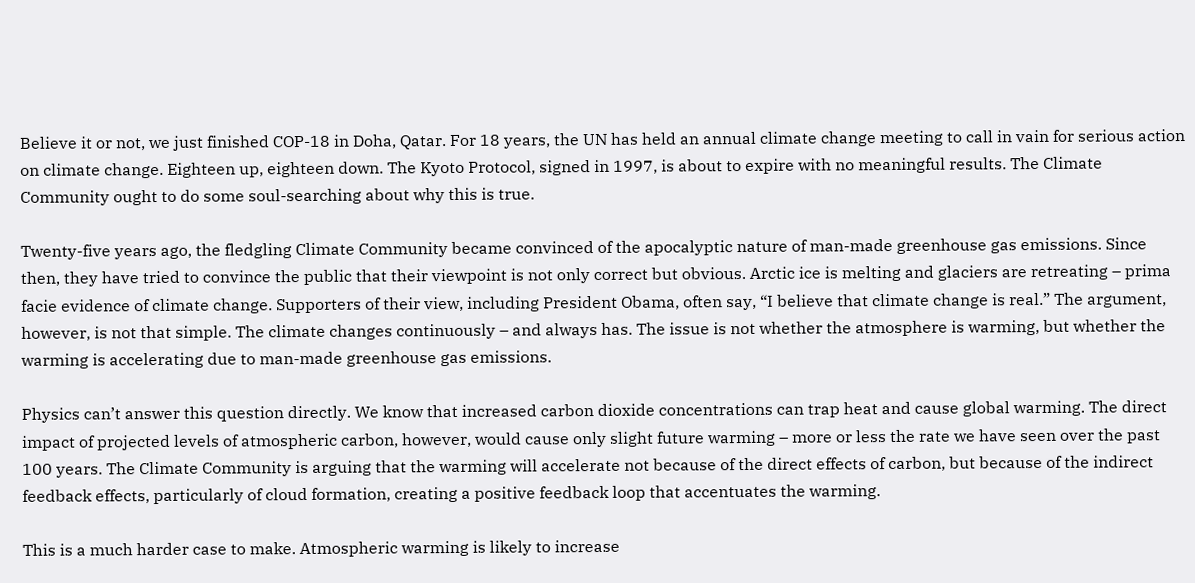Believe it or not, we just finished COP-18 in Doha, Qatar. For 18 years, the UN has held an annual climate change meeting to call in vain for serious action on climate change. Eighteen up, eighteen down. The Kyoto Protocol, signed in 1997, is about to expire with no meaningful results. The Climate Community ought to do some soul-searching about why this is true.

Twenty-five years ago, the fledgling Climate Community became convinced of the apocalyptic nature of man-made greenhouse gas emissions. Since then, they have tried to convince the public that their viewpoint is not only correct but obvious. Arctic ice is melting and glaciers are retreating – prima facie evidence of climate change. Supporters of their view, including President Obama, often say, “I believe that climate change is real.” The argument, however, is not that simple. The climate changes continuously – and always has. The issue is not whether the atmosphere is warming, but whether the warming is accelerating due to man-made greenhouse gas emissions.

Physics can’t answer this question directly. We know that increased carbon dioxide concentrations can trap heat and cause global warming. The direct impact of projected levels of atmospheric carbon, however, would cause only slight future warming – more or less the rate we have seen over the past 100 years. The Climate Community is arguing that the warming will accelerate not because of the direct effects of carbon, but because of the indirect feedback effects, particularly of cloud formation, creating a positive feedback loop that accentuates the warming.

This is a much harder case to make. Atmospheric warming is likely to increase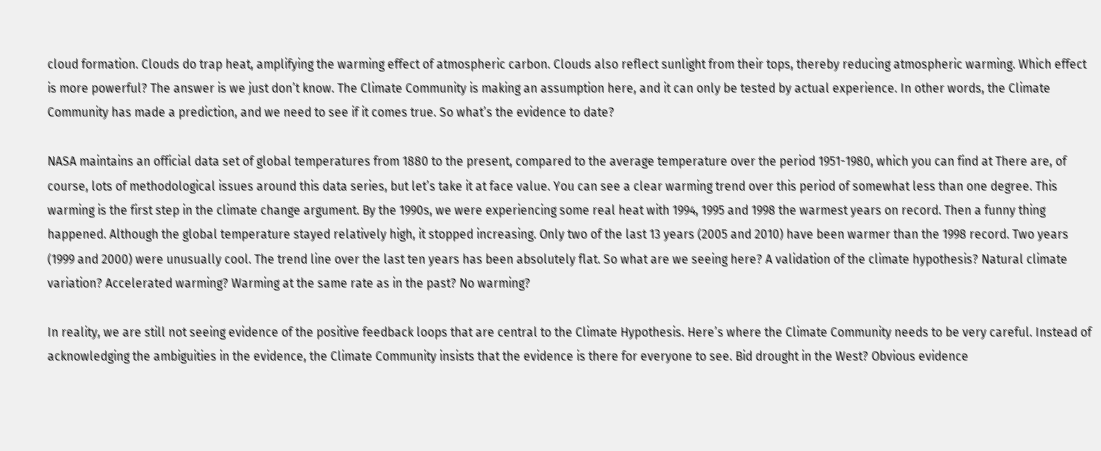cloud formation. Clouds do trap heat, amplifying the warming effect of atmospheric carbon. Clouds also reflect sunlight from their tops, thereby reducing atmospheric warming. Which effect is more powerful? The answer is we just don’t know. The Climate Community is making an assumption here, and it can only be tested by actual experience. In other words, the Climate Community has made a prediction, and we need to see if it comes true. So what’s the evidence to date?

NASA maintains an official data set of global temperatures from 1880 to the present, compared to the average temperature over the period 1951-1980, which you can find at There are, of course, lots of methodological issues around this data series, but let’s take it at face value. You can see a clear warming trend over this period of somewhat less than one degree. This warming is the first step in the climate change argument. By the 1990s, we were experiencing some real heat with 1994, 1995 and 1998 the warmest years on record. Then a funny thing happened. Although the global temperature stayed relatively high, it stopped increasing. Only two of the last 13 years (2005 and 2010) have been warmer than the 1998 record. Two years (1999 and 2000) were unusually cool. The trend line over the last ten years has been absolutely flat. So what are we seeing here? A validation of the climate hypothesis? Natural climate variation? Accelerated warming? Warming at the same rate as in the past? No warming?

In reality, we are still not seeing evidence of the positive feedback loops that are central to the Climate Hypothesis. Here’s where the Climate Community needs to be very careful. Instead of acknowledging the ambiguities in the evidence, the Climate Community insists that the evidence is there for everyone to see. Bid drought in the West? Obvious evidence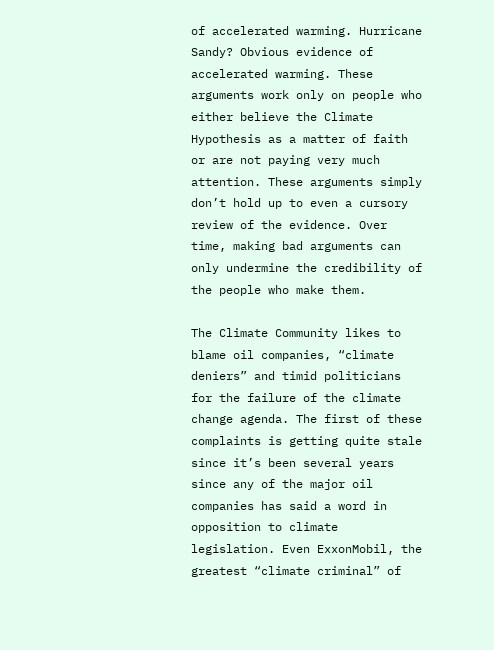of accelerated warming. Hurricane Sandy? Obvious evidence of accelerated warming. These arguments work only on people who either believe the Climate Hypothesis as a matter of faith or are not paying very much attention. These arguments simply don’t hold up to even a cursory review of the evidence. Over time, making bad arguments can only undermine the credibility of the people who make them.

The Climate Community likes to blame oil companies, “climate deniers” and timid politicians for the failure of the climate change agenda. The first of these complaints is getting quite stale since it’s been several years since any of the major oil companies has said a word in opposition to climate legislation. Even ExxonMobil, the greatest “climate criminal” of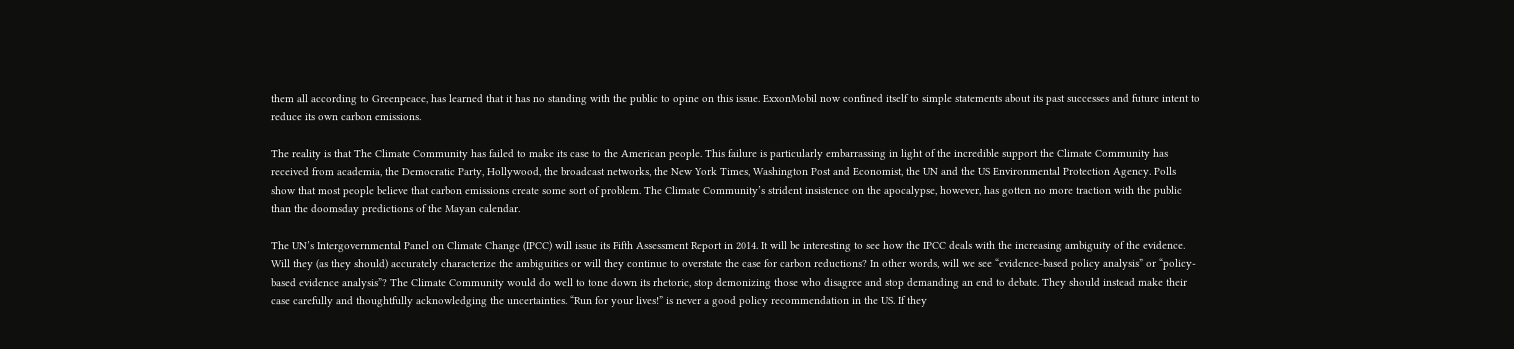them all according to Greenpeace, has learned that it has no standing with the public to opine on this issue. ExxonMobil now confined itself to simple statements about its past successes and future intent to reduce its own carbon emissions.

The reality is that The Climate Community has failed to make its case to the American people. This failure is particularly embarrassing in light of the incredible support the Climate Community has received from academia, the Democratic Party, Hollywood, the broadcast networks, the New York Times, Washington Post and Economist, the UN and the US Environmental Protection Agency. Polls show that most people believe that carbon emissions create some sort of problem. The Climate Community’s strident insistence on the apocalypse, however, has gotten no more traction with the public than the doomsday predictions of the Mayan calendar.

The UN’s Intergovernmental Panel on Climate Change (IPCC) will issue its Fifth Assessment Report in 2014. It will be interesting to see how the IPCC deals with the increasing ambiguity of the evidence. Will they (as they should) accurately characterize the ambiguities or will they continue to overstate the case for carbon reductions? In other words, will we see “evidence-based policy analysis” or “policy-based evidence analysis”? The Climate Community would do well to tone down its rhetoric, stop demonizing those who disagree and stop demanding an end to debate. They should instead make their case carefully and thoughtfully acknowledging the uncertainties. “Run for your lives!” is never a good policy recommendation in the US. If they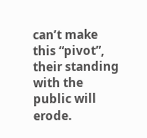can’t make this “pivot”, their standing with the public will erode.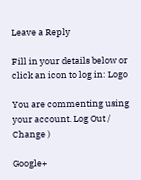Leave a Reply

Fill in your details below or click an icon to log in: Logo

You are commenting using your account. Log Out /  Change )

Google+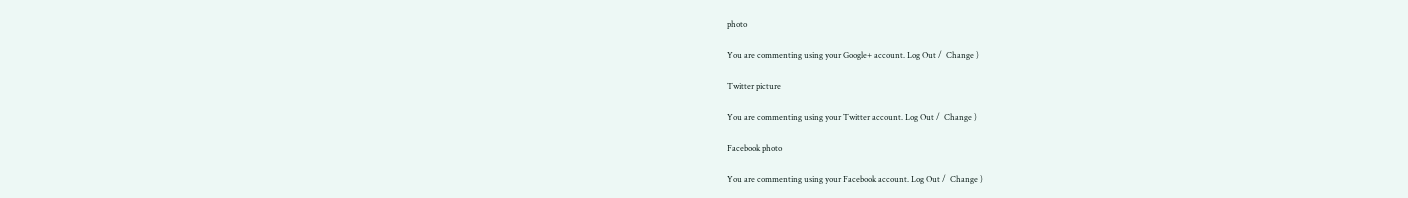photo

You are commenting using your Google+ account. Log Out /  Change )

Twitter picture

You are commenting using your Twitter account. Log Out /  Change )

Facebook photo

You are commenting using your Facebook account. Log Out /  Change )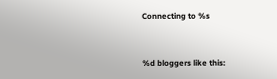Connecting to %s


%d bloggers like this: